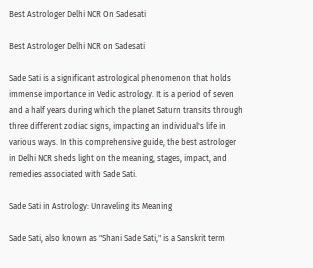Best Astrologer Delhi NCR On Sadesati

Best Astrologer Delhi NCR on Sadesati

Sade Sati is a significant astrological phenomenon that holds immense importance in Vedic astrology. It is a period of seven and a half years during which the planet Saturn transits through three different zodiac signs, impacting an individual's life in various ways. In this comprehensive guide, the best astrologer in Delhi NCR sheds light on the meaning, stages, impact, and remedies associated with Sade Sati.

Sade Sati in Astrology: Unraveling its Meaning

Sade Sati, also known as "Shani Sade Sati," is a Sanskrit term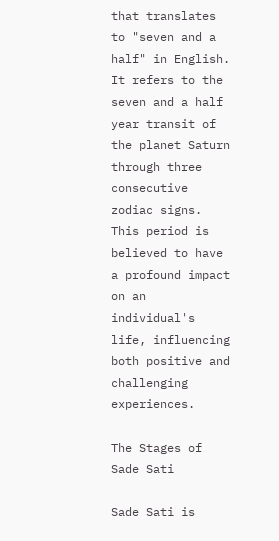that translates to "seven and a half" in English. It refers to the seven and a half year transit of the planet Saturn through three consecutive zodiac signs. This period is believed to have a profound impact on an individual's life, influencing both positive and challenging experiences.

The Stages of Sade Sati

Sade Sati is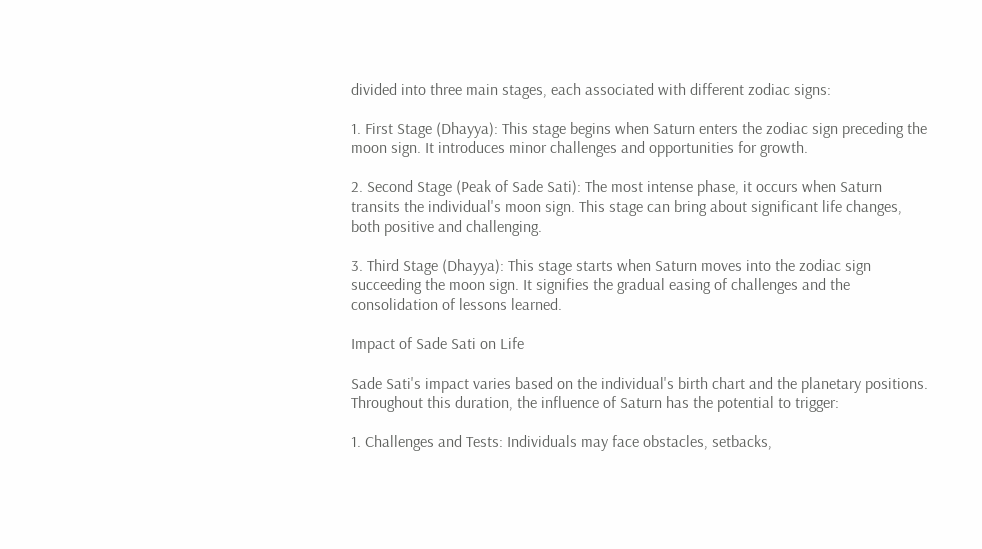divided into three main stages, each associated with different zodiac signs:

1. First Stage (Dhayya): This stage begins when Saturn enters the zodiac sign preceding the moon sign. It introduces minor challenges and opportunities for growth.

2. Second Stage (Peak of Sade Sati): The most intense phase, it occurs when Saturn transits the individual's moon sign. This stage can bring about significant life changes, both positive and challenging.

3. Third Stage (Dhayya): This stage starts when Saturn moves into the zodiac sign succeeding the moon sign. It signifies the gradual easing of challenges and the consolidation of lessons learned.

Impact of Sade Sati on Life

Sade Sati's impact varies based on the individual's birth chart and the planetary positions. Throughout this duration, the influence of Saturn has the potential to trigger:

1. Challenges and Tests: Individuals may face obstacles, setbacks,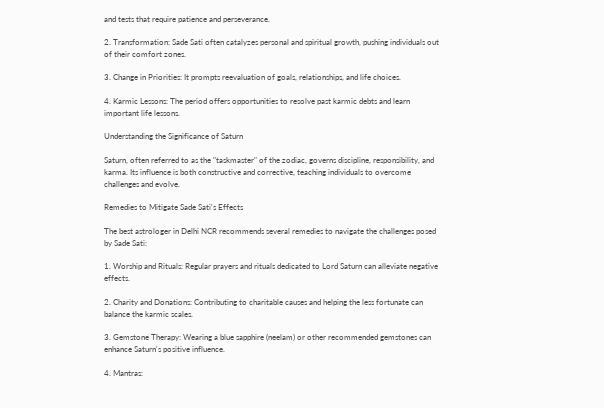and tests that require patience and perseverance.

2. Transformation: Sade Sati often catalyzes personal and spiritual growth, pushing individuals out of their comfort zones.

3. Change in Priorities: It prompts reevaluation of goals, relationships, and life choices.

4. Karmic Lessons: The period offers opportunities to resolve past karmic debts and learn important life lessons.

Understanding the Significance of Saturn

Saturn, often referred to as the "taskmaster" of the zodiac, governs discipline, responsibility, and karma. Its influence is both constructive and corrective, teaching individuals to overcome challenges and evolve.

Remedies to Mitigate Sade Sati's Effects

The best astrologer in Delhi NCR recommends several remedies to navigate the challenges posed by Sade Sati:

1. Worship and Rituals: Regular prayers and rituals dedicated to Lord Saturn can alleviate negative effects.

2. Charity and Donations: Contributing to charitable causes and helping the less fortunate can balance the karmic scales.

3. Gemstone Therapy: Wearing a blue sapphire (neelam) or other recommended gemstones can enhance Saturn's positive influence.

4. Mantras: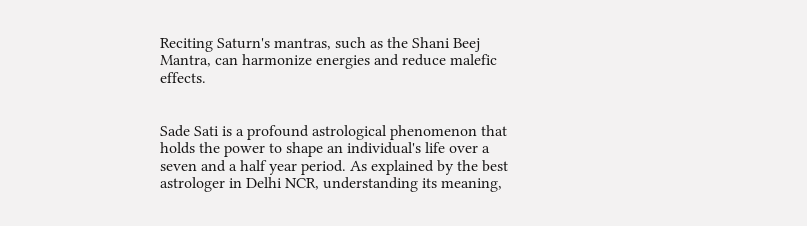Reciting Saturn's mantras, such as the Shani Beej Mantra, can harmonize energies and reduce malefic effects.


Sade Sati is a profound astrological phenomenon that holds the power to shape an individual's life over a seven and a half year period. As explained by the best astrologer in Delhi NCR, understanding its meaning,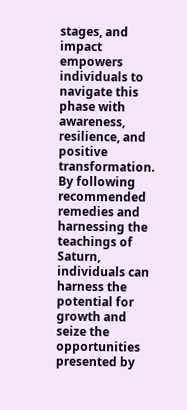stages, and impact empowers individuals to navigate this phase with awareness, resilience, and positive transformation. By following recommended remedies and harnessing the teachings of Saturn, individuals can harness the potential for growth and seize the opportunities presented by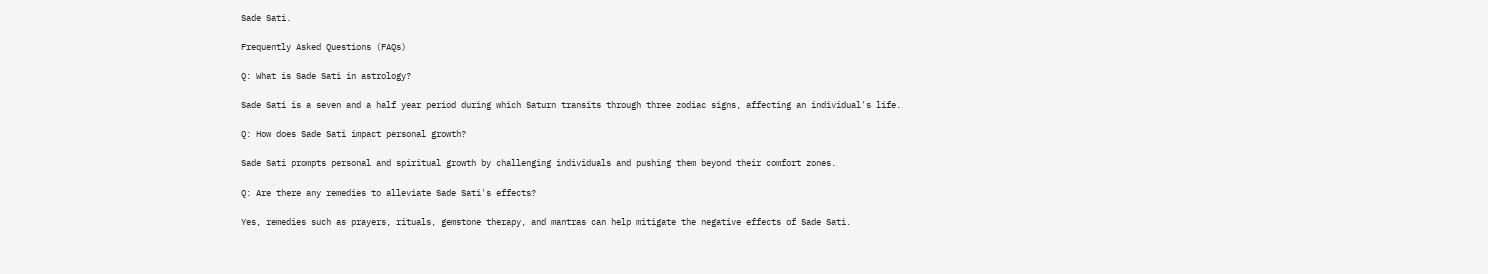Sade Sati.

Frequently Asked Questions (FAQs)

Q: What is Sade Sati in astrology?

Sade Sati is a seven and a half year period during which Saturn transits through three zodiac signs, affecting an individual's life.

Q: How does Sade Sati impact personal growth?

Sade Sati prompts personal and spiritual growth by challenging individuals and pushing them beyond their comfort zones.

Q: Are there any remedies to alleviate Sade Sati's effects?

Yes, remedies such as prayers, rituals, gemstone therapy, and mantras can help mitigate the negative effects of Sade Sati.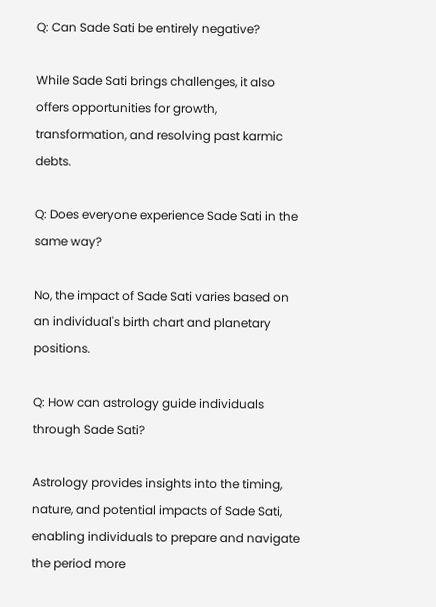Q: Can Sade Sati be entirely negative?

While Sade Sati brings challenges, it also offers opportunities for growth, transformation, and resolving past karmic debts.

Q: Does everyone experience Sade Sati in the same way?

No, the impact of Sade Sati varies based on an individual's birth chart and planetary positions.

Q: How can astrology guide individuals through Sade Sati?

Astrology provides insights into the timing, nature, and potential impacts of Sade Sati, enabling individuals to prepare and navigate the period more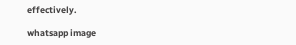effectively.

whatsapp image